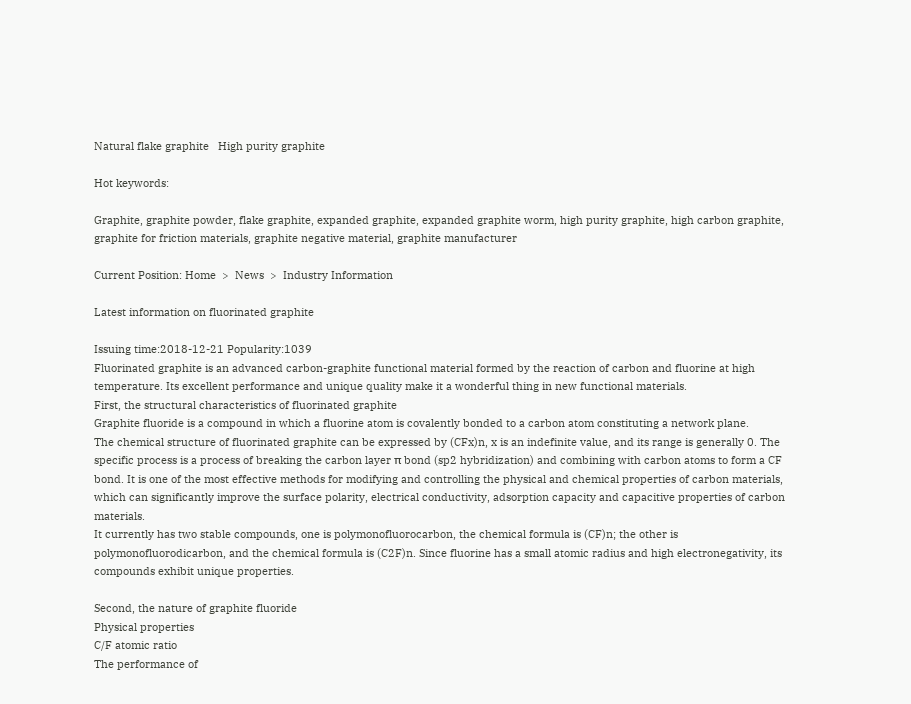Natural flake graphite   High purity graphite

Hot keywords:

Graphite, graphite powder, flake graphite, expanded graphite, expanded graphite worm, high purity graphite, high carbon graphite, graphite for friction materials, graphite negative material, graphite manufacturer

Current Position: Home  >  News  >  Industry Information

Latest information on fluorinated graphite

Issuing time:2018-12-21 Popularity:1039
Fluorinated graphite is an advanced carbon-graphite functional material formed by the reaction of carbon and fluorine at high temperature. Its excellent performance and unique quality make it a wonderful thing in new functional materials.
First, the structural characteristics of fluorinated graphite
Graphite fluoride is a compound in which a fluorine atom is covalently bonded to a carbon atom constituting a network plane.
The chemical structure of fluorinated graphite can be expressed by (CFx)n, x is an indefinite value, and its range is generally 0. The specific process is a process of breaking the carbon layer π bond (sp2 hybridization) and combining with carbon atoms to form a CF bond. It is one of the most effective methods for modifying and controlling the physical and chemical properties of carbon materials, which can significantly improve the surface polarity, electrical conductivity, adsorption capacity and capacitive properties of carbon materials.
It currently has two stable compounds, one is polymonofluorocarbon, the chemical formula is (CF)n; the other is polymonofluorodicarbon, and the chemical formula is (C2F)n. Since fluorine has a small atomic radius and high electronegativity, its compounds exhibit unique properties.

Second, the nature of graphite fluoride
Physical properties
C/F atomic ratio
The performance of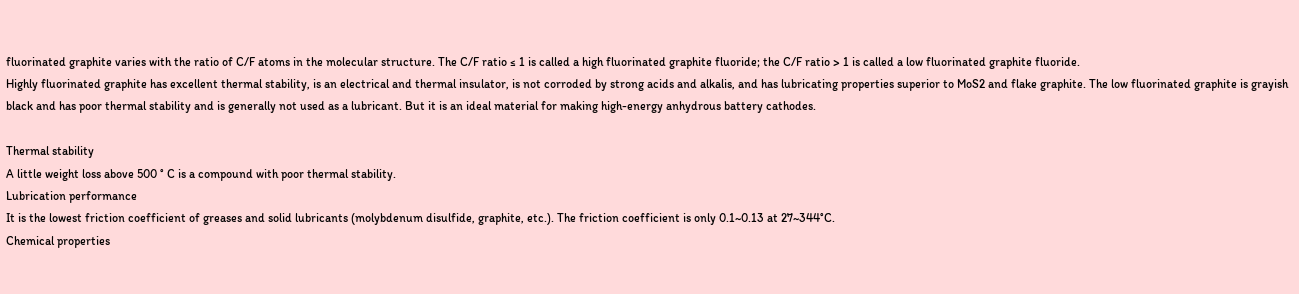fluorinated graphite varies with the ratio of C/F atoms in the molecular structure. The C/F ratio ≤ 1 is called a high fluorinated graphite fluoride; the C/F ratio > 1 is called a low fluorinated graphite fluoride.
Highly fluorinated graphite has excellent thermal stability, is an electrical and thermal insulator, is not corroded by strong acids and alkalis, and has lubricating properties superior to MoS2 and flake graphite. The low fluorinated graphite is grayish black and has poor thermal stability and is generally not used as a lubricant. But it is an ideal material for making high-energy anhydrous battery cathodes.

Thermal stability
A little weight loss above 500 ° C is a compound with poor thermal stability.
Lubrication performance
It is the lowest friction coefficient of greases and solid lubricants (molybdenum disulfide, graphite, etc.). The friction coefficient is only 0.1~0.13 at 27~344°C.
Chemical properties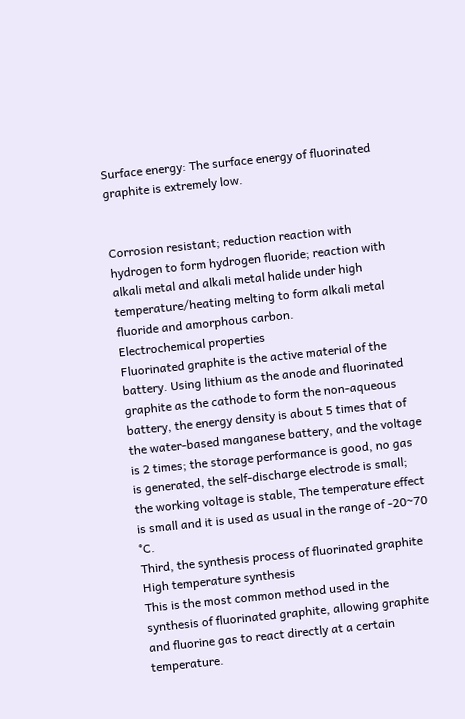Surface energy: The surface energy of fluorinated graphite is extremely low.


Corrosion resistant; reduction reaction with hydrogen to form hydrogen fluoride; reaction with alkali metal and alkali metal halide under high temperature/heating melting to form alkali metal fluoride and amorphous carbon.
Electrochemical properties
Fluorinated graphite is the active material of the battery. Using lithium as the anode and fluorinated graphite as the cathode to form the non-aqueous battery, the energy density is about 5 times that of the water-based manganese battery, and the voltage is 2 times; the storage performance is good, no gas is generated, the self-discharge electrode is small; the working voltage is stable, The temperature effect is small and it is used as usual in the range of -20~70 °C.
Third, the synthesis process of fluorinated graphite
High temperature synthesis
This is the most common method used in the synthesis of fluorinated graphite, allowing graphite and fluorine gas to react directly at a certain temperature.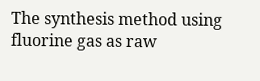The synthesis method using fluorine gas as raw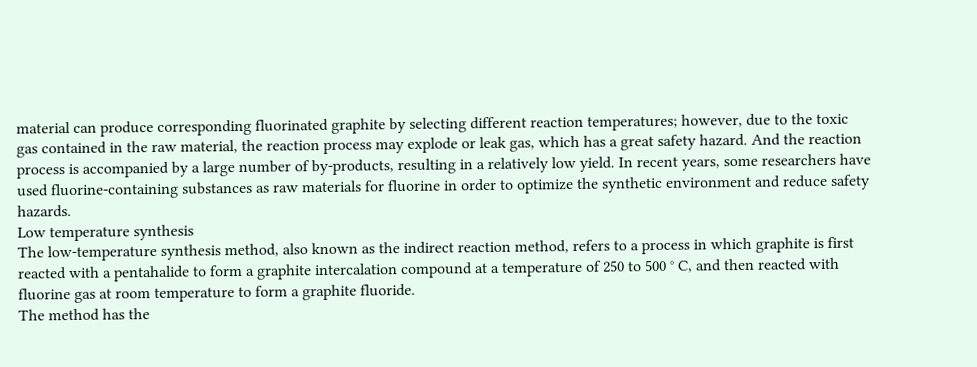material can produce corresponding fluorinated graphite by selecting different reaction temperatures; however, due to the toxic gas contained in the raw material, the reaction process may explode or leak gas, which has a great safety hazard. And the reaction process is accompanied by a large number of by-products, resulting in a relatively low yield. In recent years, some researchers have used fluorine-containing substances as raw materials for fluorine in order to optimize the synthetic environment and reduce safety hazards.
Low temperature synthesis
The low-temperature synthesis method, also known as the indirect reaction method, refers to a process in which graphite is first reacted with a pentahalide to form a graphite intercalation compound at a temperature of 250 to 500 ° C, and then reacted with fluorine gas at room temperature to form a graphite fluoride.
The method has the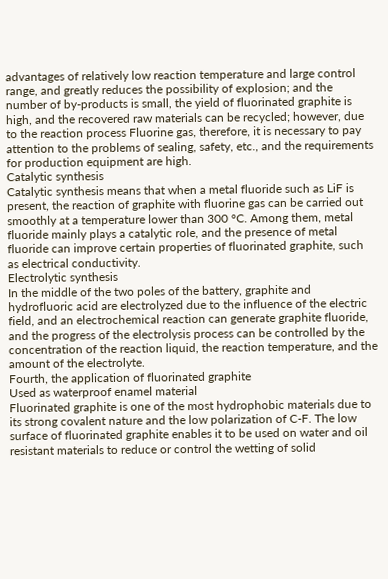advantages of relatively low reaction temperature and large control range, and greatly reduces the possibility of explosion; and the number of by-products is small, the yield of fluorinated graphite is high, and the recovered raw materials can be recycled; however, due to the reaction process Fluorine gas, therefore, it is necessary to pay attention to the problems of sealing, safety, etc., and the requirements for production equipment are high.
Catalytic synthesis
Catalytic synthesis means that when a metal fluoride such as LiF is present, the reaction of graphite with fluorine gas can be carried out smoothly at a temperature lower than 300 °C. Among them, metal fluoride mainly plays a catalytic role, and the presence of metal fluoride can improve certain properties of fluorinated graphite, such as electrical conductivity.
Electrolytic synthesis
In the middle of the two poles of the battery, graphite and hydrofluoric acid are electrolyzed due to the influence of the electric field, and an electrochemical reaction can generate graphite fluoride, and the progress of the electrolysis process can be controlled by the concentration of the reaction liquid, the reaction temperature, and the amount of the electrolyte.
Fourth, the application of fluorinated graphite
Used as waterproof enamel material
Fluorinated graphite is one of the most hydrophobic materials due to its strong covalent nature and the low polarization of C-F. The low surface of fluorinated graphite enables it to be used on water and oil resistant materials to reduce or control the wetting of solid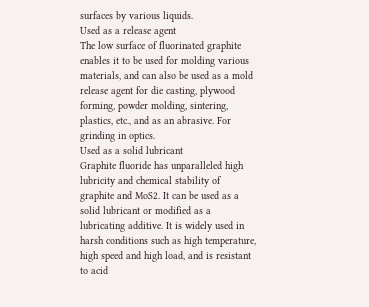surfaces by various liquids.
Used as a release agent
The low surface of fluorinated graphite enables it to be used for molding various materials, and can also be used as a mold release agent for die casting, plywood forming, powder molding, sintering, plastics, etc., and as an abrasive. For grinding in optics.
Used as a solid lubricant
Graphite fluoride has unparalleled high lubricity and chemical stability of graphite and MoS2. It can be used as a solid lubricant or modified as a lubricating additive. It is widely used in harsh conditions such as high temperature, high speed and high load, and is resistant to acid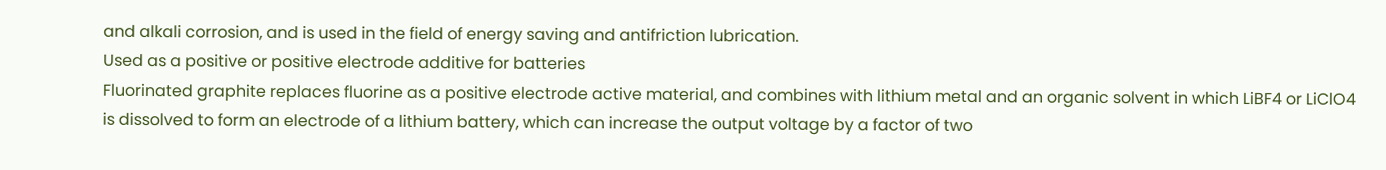and alkali corrosion, and is used in the field of energy saving and antifriction lubrication.
Used as a positive or positive electrode additive for batteries
Fluorinated graphite replaces fluorine as a positive electrode active material, and combines with lithium metal and an organic solvent in which LiBF4 or LiClO4 is dissolved to form an electrode of a lithium battery, which can increase the output voltage by a factor of two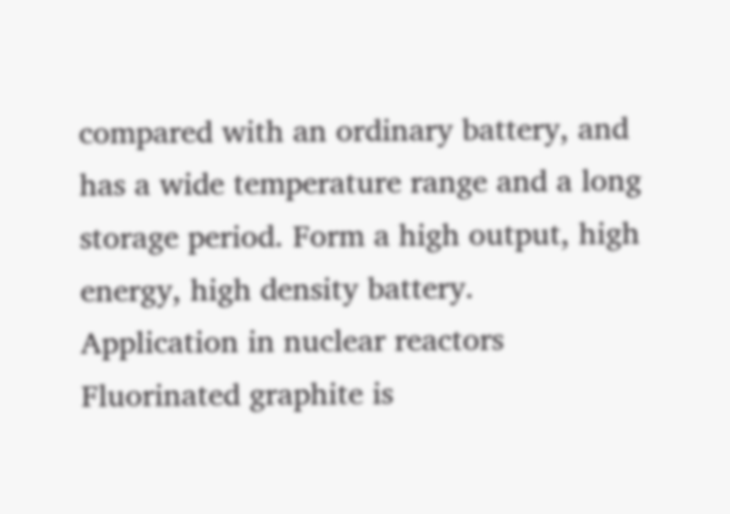compared with an ordinary battery, and has a wide temperature range and a long storage period. Form a high output, high energy, high density battery.
Application in nuclear reactors
Fluorinated graphite is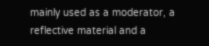mainly used as a moderator, a reflective material and a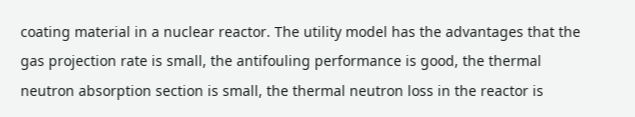coating material in a nuclear reactor. The utility model has the advantages that the gas projection rate is small, the antifouling performance is good, the thermal neutron absorption section is small, the thermal neutron loss in the reactor is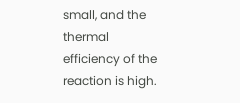small, and the thermal efficiency of the reaction is high.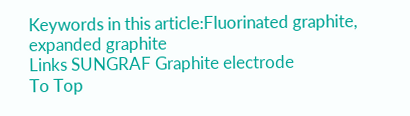Keywords in this article:Fluorinated graphite, expanded graphite
Links SUNGRAF Graphite electrode
To Top